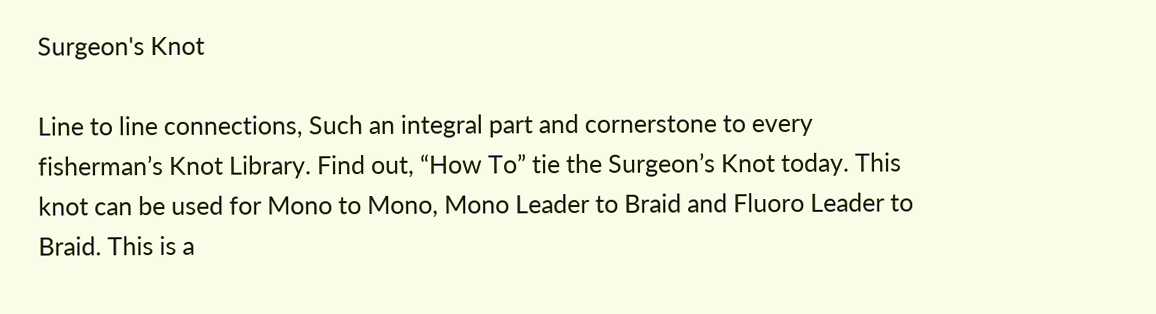Surgeon's Knot

Line to line connections, Such an integral part and cornerstone to every fisherman’s Knot Library. Find out, “How To” tie the Surgeon’s Knot today. This knot can be used for Mono to Mono, Mono Leader to Braid and Fluoro Leader to Braid. This is a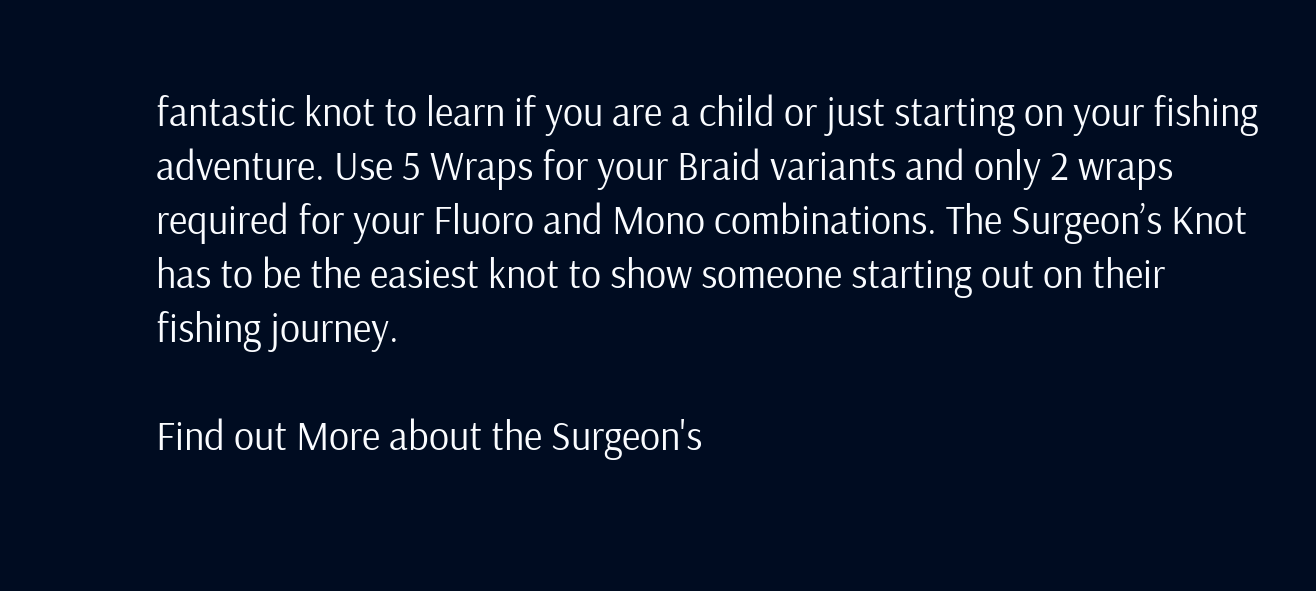fantastic knot to learn if you are a child or just starting on your fishing adventure. Use 5 Wraps for your Braid variants and only 2 wraps required for your Fluoro and Mono combinations. The Surgeon’s Knot has to be the easiest knot to show someone starting out on their fishing journey.

Find out More about the Surgeon's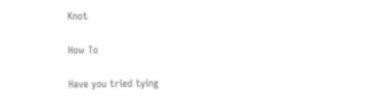Knot

How To

Have you tried tying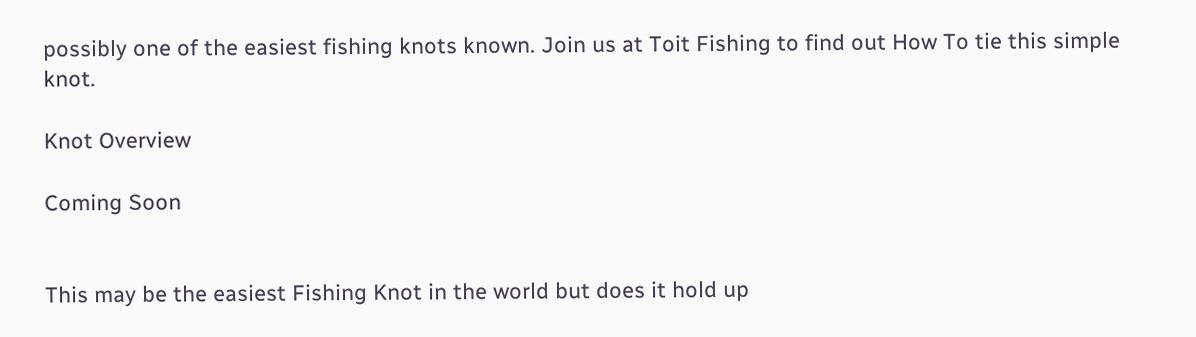possibly one of the easiest fishing knots known. Join us at Toit Fishing to find out How To tie this simple knot.

Knot Overview

Coming Soon


This may be the easiest Fishing Knot in the world but does it hold up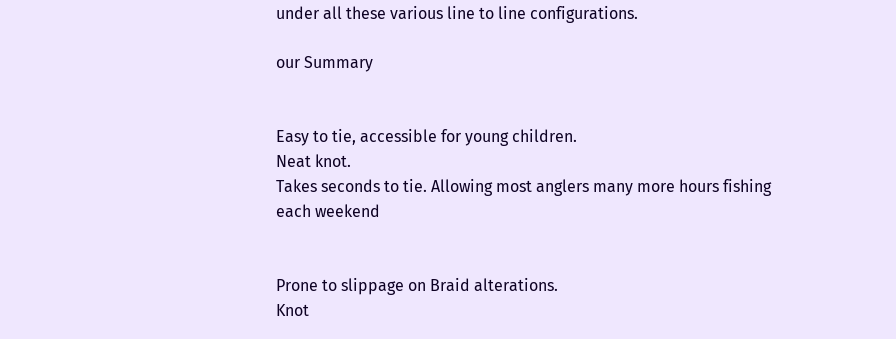under all these various line to line configurations.

our Summary


Easy to tie, accessible for young children.
Neat knot.
Takes seconds to tie. Allowing most anglers many more hours fishing each weekend


Prone to slippage on Braid alterations.
Knot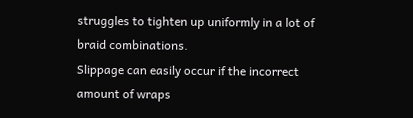struggles to tighten up uniformly in a lot of braid combinations.
Slippage can easily occur if the incorrect amount of wraps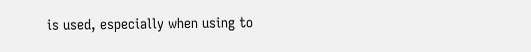is used, especially when using to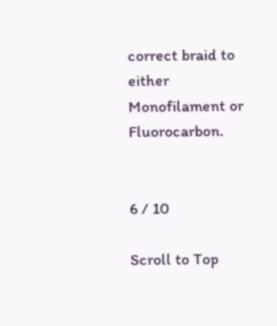correct braid to either Monofilament or Fluorocarbon.


6 / 10

Scroll to Top